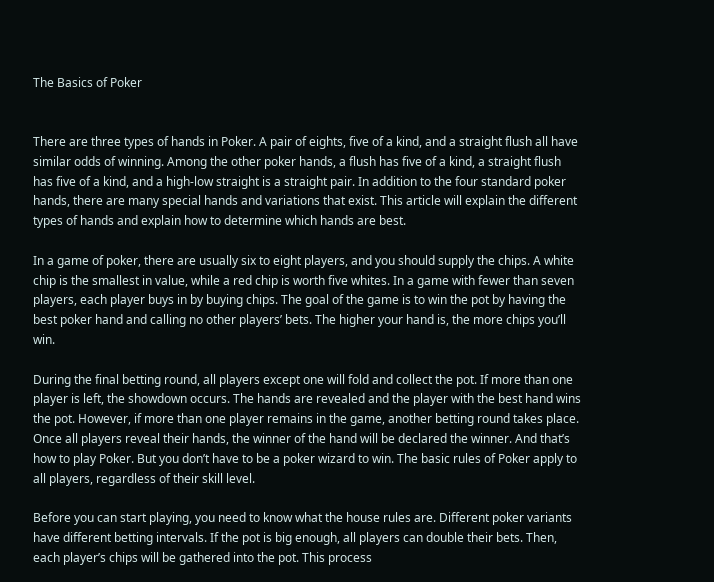The Basics of Poker


There are three types of hands in Poker. A pair of eights, five of a kind, and a straight flush all have similar odds of winning. Among the other poker hands, a flush has five of a kind, a straight flush has five of a kind, and a high-low straight is a straight pair. In addition to the four standard poker hands, there are many special hands and variations that exist. This article will explain the different types of hands and explain how to determine which hands are best.

In a game of poker, there are usually six to eight players, and you should supply the chips. A white chip is the smallest in value, while a red chip is worth five whites. In a game with fewer than seven players, each player buys in by buying chips. The goal of the game is to win the pot by having the best poker hand and calling no other players’ bets. The higher your hand is, the more chips you’ll win.

During the final betting round, all players except one will fold and collect the pot. If more than one player is left, the showdown occurs. The hands are revealed and the player with the best hand wins the pot. However, if more than one player remains in the game, another betting round takes place. Once all players reveal their hands, the winner of the hand will be declared the winner. And that’s how to play Poker. But you don’t have to be a poker wizard to win. The basic rules of Poker apply to all players, regardless of their skill level.

Before you can start playing, you need to know what the house rules are. Different poker variants have different betting intervals. If the pot is big enough, all players can double their bets. Then, each player’s chips will be gathered into the pot. This process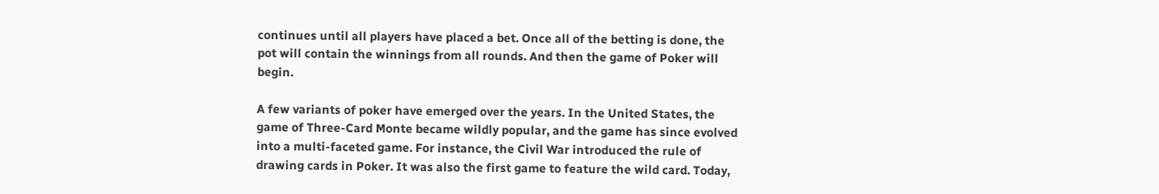continues until all players have placed a bet. Once all of the betting is done, the pot will contain the winnings from all rounds. And then the game of Poker will begin.

A few variants of poker have emerged over the years. In the United States, the game of Three-Card Monte became wildly popular, and the game has since evolved into a multi-faceted game. For instance, the Civil War introduced the rule of drawing cards in Poker. It was also the first game to feature the wild card. Today,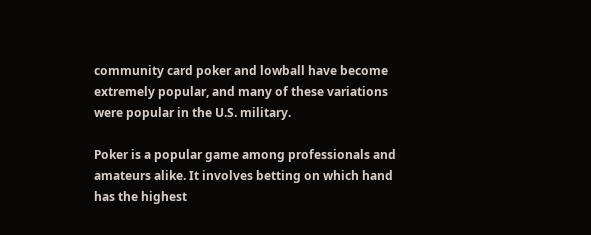community card poker and lowball have become extremely popular, and many of these variations were popular in the U.S. military.

Poker is a popular game among professionals and amateurs alike. It involves betting on which hand has the highest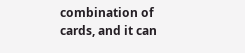combination of cards, and it can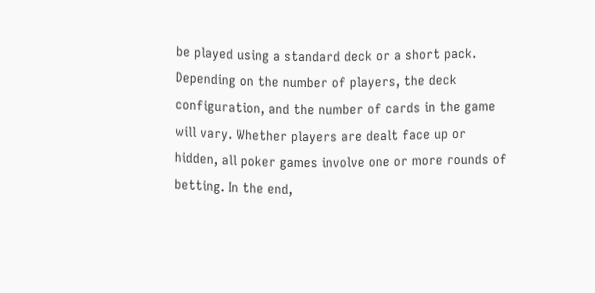be played using a standard deck or a short pack. Depending on the number of players, the deck configuration, and the number of cards in the game will vary. Whether players are dealt face up or hidden, all poker games involve one or more rounds of betting. In the end,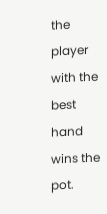the player with the best hand wins the pot.